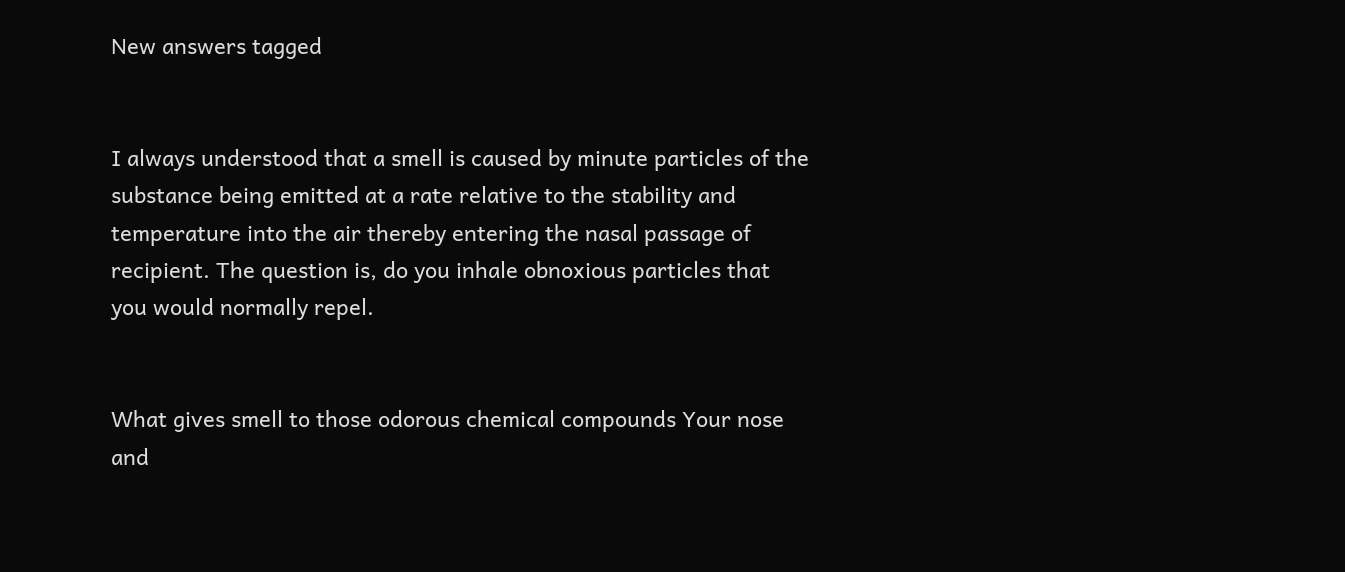New answers tagged


I always understood that a smell is caused by minute particles of the substance being emitted at a rate relative to the stability and temperature into the air thereby entering the nasal passage of recipient. The question is, do you inhale obnoxious particles that you would normally repel.


What gives smell to those odorous chemical compounds Your nose and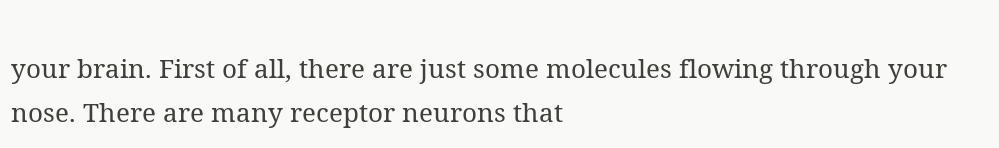your brain. First of all, there are just some molecules flowing through your nose. There are many receptor neurons that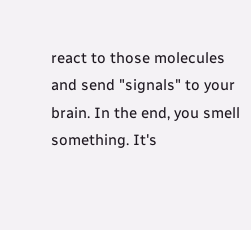react to those molecules and send "signals" to your brain. In the end, you smell something. It's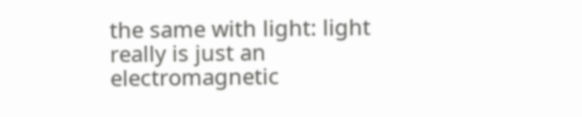the same with light: light really is just an electromagnetic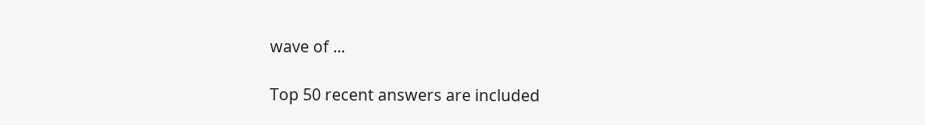wave of ...

Top 50 recent answers are included